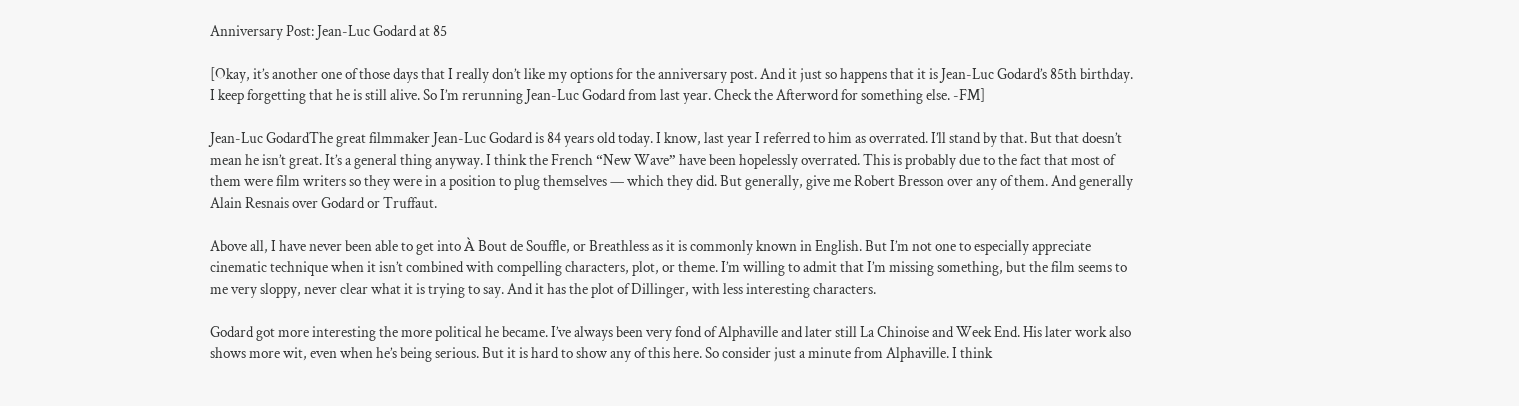Anniversary Post: Jean-Luc Godard at 85

[Okay, it’s another one of those days that I really don’t like my options for the anniversary post. And it just so happens that it is Jean-Luc Godard’s 85th birthday. I keep forgetting that he is still alive. So I’m rerunning Jean-Luc Godard from last year. Check the Afterword for something else. -FM]

Jean-Luc GodardThe great filmmaker Jean-Luc Godard is 84 years old today. I know, last year I referred to him as overrated. I’ll stand by that. But that doesn’t mean he isn’t great. It’s a general thing anyway. I think the French “New Wave” have been hopelessly overrated. This is probably due to the fact that most of them were film writers so they were in a position to plug themselves — which they did. But generally, give me Robert Bresson over any of them. And generally Alain Resnais over Godard or Truffaut.

Above all, I have never been able to get into À Bout de Souffle, or Breathless as it is commonly known in English. But I’m not one to especially appreciate cinematic technique when it isn’t combined with compelling characters, plot, or theme. I’m willing to admit that I’m missing something, but the film seems to me very sloppy, never clear what it is trying to say. And it has the plot of Dillinger, with less interesting characters.

Godard got more interesting the more political he became. I’ve always been very fond of Alphaville and later still La Chinoise and Week End. His later work also shows more wit, even when he’s being serious. But it is hard to show any of this here. So consider just a minute from Alphaville. I think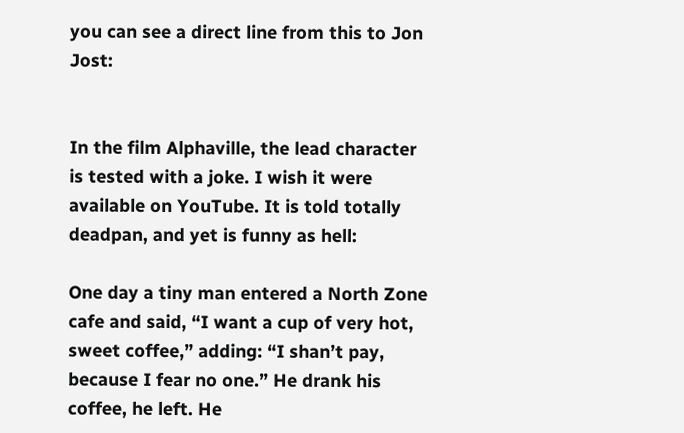you can see a direct line from this to Jon Jost:


In the film Alphaville, the lead character is tested with a joke. I wish it were available on YouTube. It is told totally deadpan, and yet is funny as hell:

One day a tiny man entered a North Zone cafe and said, “I want a cup of very hot, sweet coffee,” adding: “I shan’t pay, because I fear no one.” He drank his coffee, he left. He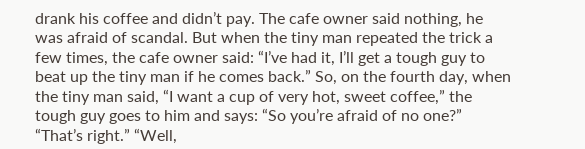drank his coffee and didn’t pay. The cafe owner said nothing, he was afraid of scandal. But when the tiny man repeated the trick a few times, the cafe owner said: “I’ve had it, I’ll get a tough guy to beat up the tiny man if he comes back.” So, on the fourth day, when the tiny man said, “I want a cup of very hot, sweet coffee,” the tough guy goes to him and says: “So you’re afraid of no one?” “That’s right.” “Well,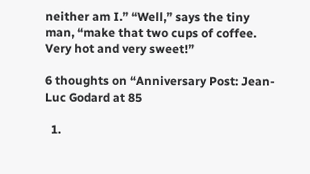neither am I.” “Well,” says the tiny man, “make that two cups of coffee. Very hot and very sweet!”

6 thoughts on “Anniversary Post: Jean-Luc Godard at 85

  1.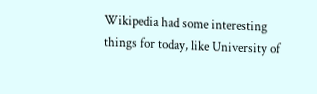Wikipedia had some interesting things for today, like University of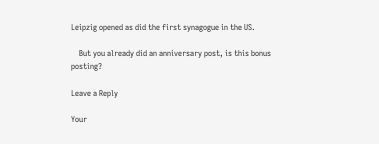Leipzig opened as did the first synagogue in the US.

    But you already did an anniversary post, is this bonus posting?

Leave a Reply

Your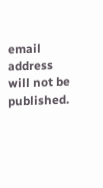email address will not be published.